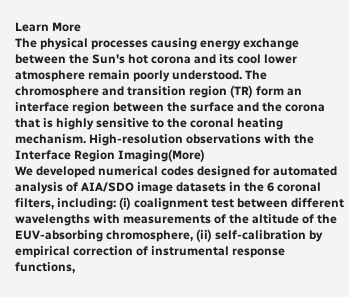Learn More
The physical processes causing energy exchange between the Sun's hot corona and its cool lower atmosphere remain poorly understood. The chromosphere and transition region (TR) form an interface region between the surface and the corona that is highly sensitive to the coronal heating mechanism. High-resolution observations with the Interface Region Imaging(More)
We developed numerical codes designed for automated analysis of AIA/SDO image datasets in the 6 coronal filters, including: (i) coalignment test between different wavelengths with measurements of the altitude of the EUV-absorbing chromosphere, (ii) self-calibration by empirical correction of instrumental response functions,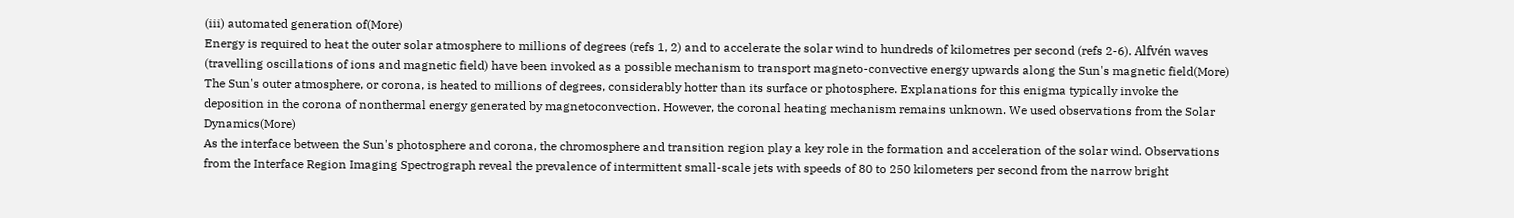(iii) automated generation of(More)
Energy is required to heat the outer solar atmosphere to millions of degrees (refs 1, 2) and to accelerate the solar wind to hundreds of kilometres per second (refs 2-6). Alfvén waves (travelling oscillations of ions and magnetic field) have been invoked as a possible mechanism to transport magneto-convective energy upwards along the Sun's magnetic field(More)
The Sun's outer atmosphere, or corona, is heated to millions of degrees, considerably hotter than its surface or photosphere. Explanations for this enigma typically invoke the deposition in the corona of nonthermal energy generated by magnetoconvection. However, the coronal heating mechanism remains unknown. We used observations from the Solar Dynamics(More)
As the interface between the Sun's photosphere and corona, the chromosphere and transition region play a key role in the formation and acceleration of the solar wind. Observations from the Interface Region Imaging Spectrograph reveal the prevalence of intermittent small-scale jets with speeds of 80 to 250 kilometers per second from the narrow bright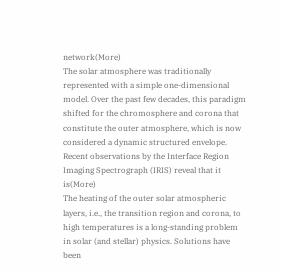network(More)
The solar atmosphere was traditionally represented with a simple one-dimensional model. Over the past few decades, this paradigm shifted for the chromosphere and corona that constitute the outer atmosphere, which is now considered a dynamic structured envelope. Recent observations by the Interface Region Imaging Spectrograph (IRIS) reveal that it is(More)
The heating of the outer solar atmospheric layers, i.e., the transition region and corona, to high temperatures is a long-standing problem in solar (and stellar) physics. Solutions have been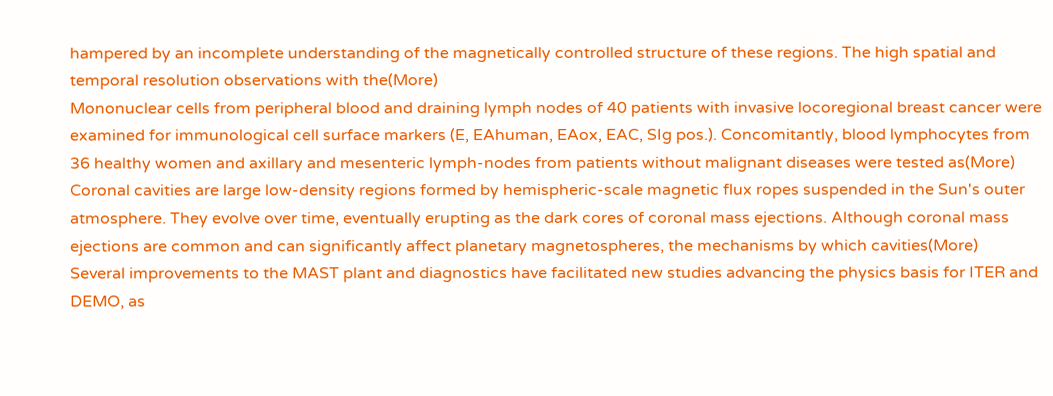hampered by an incomplete understanding of the magnetically controlled structure of these regions. The high spatial and temporal resolution observations with the(More)
Mononuclear cells from peripheral blood and draining lymph nodes of 40 patients with invasive locoregional breast cancer were examined for immunological cell surface markers (E, EAhuman, EAox, EAC, SIg pos.). Concomitantly, blood lymphocytes from 36 healthy women and axillary and mesenteric lymph-nodes from patients without malignant diseases were tested as(More)
Coronal cavities are large low-density regions formed by hemispheric-scale magnetic flux ropes suspended in the Sun's outer atmosphere. They evolve over time, eventually erupting as the dark cores of coronal mass ejections. Although coronal mass ejections are common and can significantly affect planetary magnetospheres, the mechanisms by which cavities(More)
Several improvements to the MAST plant and diagnostics have facilitated new studies advancing the physics basis for ITER and DEMO, as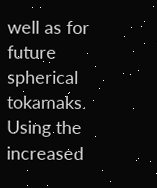well as for future spherical tokamaks. Using the increased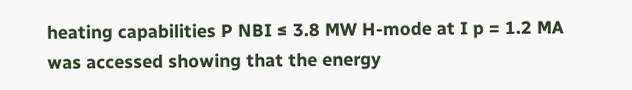heating capabilities P NBI ≤ 3.8 MW H-mode at I p = 1.2 MA was accessed showing that the energy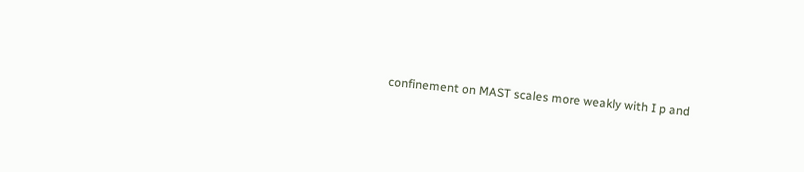confinement on MAST scales more weakly with I p and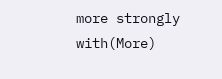more strongly with(More)